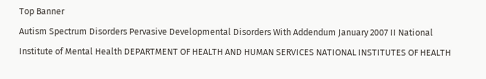Top Banner
Autism Spectrum Disorders Pervasive Developmental Disorders With Addendum January 2007 II National Institute of Mental Health DEPARTMENT OF HEALTH AND HUMAN SERVICES NATIONAL INSTITUTES OF HEALTH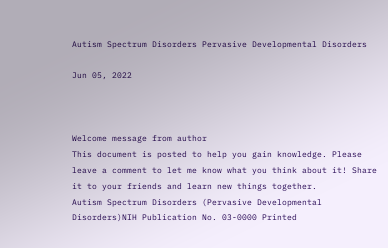Autism Spectrum Disorders Pervasive Developmental Disorders

Jun 05, 2022



Welcome message from author
This document is posted to help you gain knowledge. Please leave a comment to let me know what you think about it! Share it to your friends and learn new things together.
Autism Spectrum Disorders (Pervasive Developmental Disorders)NIH Publication No. 03-0000 Printed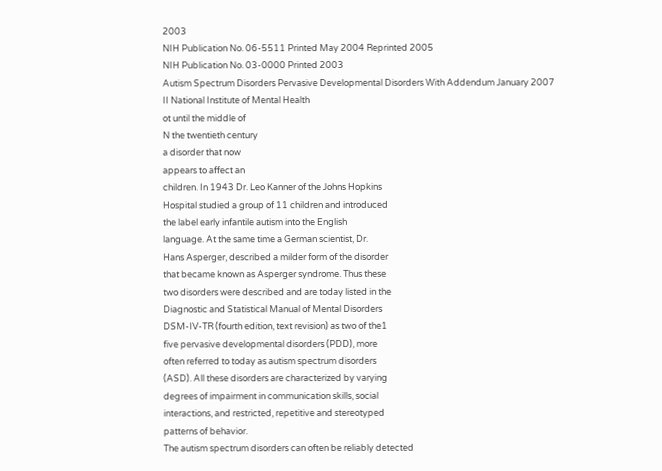2003
NIH Publication No. 06-5511 Printed May 2004 Reprinted 2005
NIH Publication No. 03-0000 Printed 2003
Autism Spectrum Disorders Pervasive Developmental Disorders With Addendum January 2007
II National Institute of Mental Health
ot until the middle of
N the twentieth century
a disorder that now
appears to affect an
children. In 1943 Dr. Leo Kanner of the Johns Hopkins
Hospital studied a group of 11 children and introduced
the label early infantile autism into the English
language. At the same time a German scientist, Dr.
Hans Asperger, described a milder form of the disorder
that became known as Asperger syndrome. Thus these
two disorders were described and are today listed in the
Diagnostic and Statistical Manual of Mental Disorders
DSM-IV-TR (fourth edition, text revision) as two of the1
five pervasive developmental disorders (PDD), more
often referred to today as autism spectrum disorders
(ASD). All these disorders are characterized by varying
degrees of impairment in communication skills, social
interactions, and restricted, repetitive and stereotyped
patterns of behavior.
The autism spectrum disorders can often be reliably detected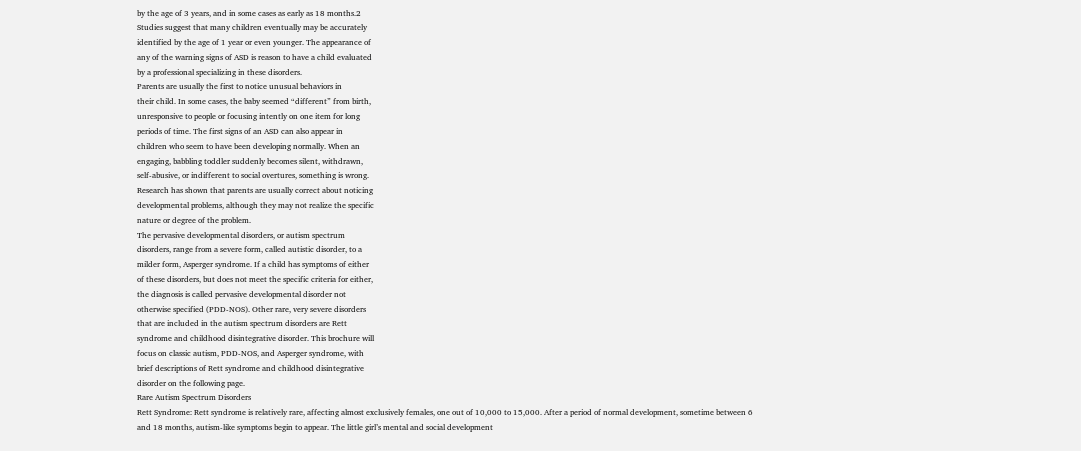by the age of 3 years, and in some cases as early as 18 months.2
Studies suggest that many children eventually may be accurately
identified by the age of 1 year or even younger. The appearance of
any of the warning signs of ASD is reason to have a child evaluated
by a professional specializing in these disorders.
Parents are usually the first to notice unusual behaviors in
their child. In some cases, the baby seemed “different” from birth,
unresponsive to people or focusing intently on one item for long
periods of time. The first signs of an ASD can also appear in
children who seem to have been developing normally. When an
engaging, babbling toddler suddenly becomes silent, withdrawn,
self-abusive, or indifferent to social overtures, something is wrong.
Research has shown that parents are usually correct about noticing
developmental problems, although they may not realize the specific
nature or degree of the problem.
The pervasive developmental disorders, or autism spectrum
disorders, range from a severe form, called autistic disorder, to a
milder form, Asperger syndrome. If a child has symptoms of either
of these disorders, but does not meet the specific criteria for either,
the diagnosis is called pervasive developmental disorder not
otherwise specified (PDD-NOS). Other rare, very severe disorders
that are included in the autism spectrum disorders are Rett
syndrome and childhood disintegrative disorder. This brochure will
focus on classic autism, PDD-NOS, and Asperger syndrome, with
brief descriptions of Rett syndrome and childhood disintegrative
disorder on the following page.
Rare Autism Spectrum Disorders
Rett Syndrome: Rett syndrome is relatively rare, affecting almost exclusively females, one out of 10,000 to 15,000. After a period of normal development, sometime between 6 and 18 months, autism-like symptoms begin to appear. The little girl’s mental and social development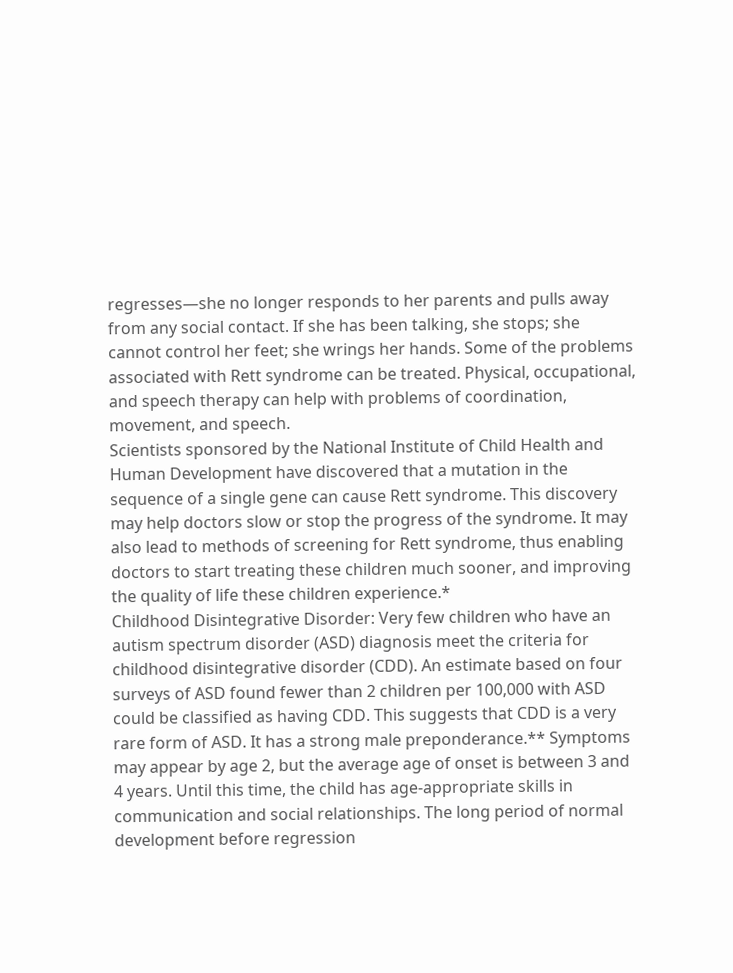regresses—she no longer responds to her parents and pulls away from any social contact. If she has been talking, she stops; she cannot control her feet; she wrings her hands. Some of the problems associated with Rett syndrome can be treated. Physical, occupational, and speech therapy can help with problems of coordination, movement, and speech.
Scientists sponsored by the National Institute of Child Health and Human Development have discovered that a mutation in the sequence of a single gene can cause Rett syndrome. This discovery may help doctors slow or stop the progress of the syndrome. It may also lead to methods of screening for Rett syndrome, thus enabling doctors to start treating these children much sooner, and improving the quality of life these children experience.*
Childhood Disintegrative Disorder: Very few children who have an autism spectrum disorder (ASD) diagnosis meet the criteria for childhood disintegrative disorder (CDD). An estimate based on four surveys of ASD found fewer than 2 children per 100,000 with ASD could be classified as having CDD. This suggests that CDD is a very rare form of ASD. It has a strong male preponderance.** Symptoms may appear by age 2, but the average age of onset is between 3 and 4 years. Until this time, the child has age-appropriate skills in communication and social relationships. The long period of normal development before regression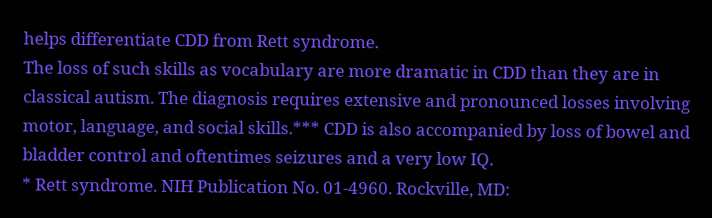helps differentiate CDD from Rett syndrome.
The loss of such skills as vocabulary are more dramatic in CDD than they are in classical autism. The diagnosis requires extensive and pronounced losses involving motor, language, and social skills.*** CDD is also accompanied by loss of bowel and bladder control and oftentimes seizures and a very low IQ.
* Rett syndrome. NIH Publication No. 01-4960. Rockville, MD: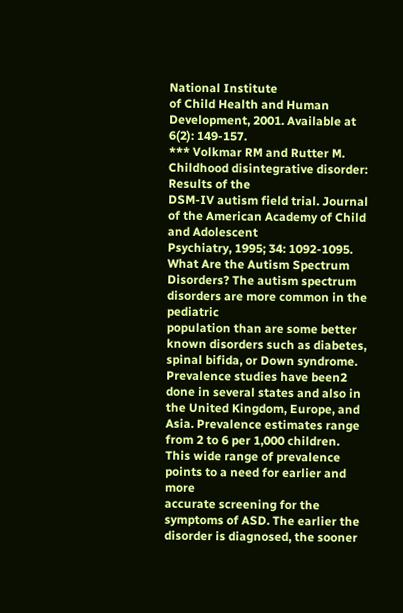National Institute
of Child Health and Human Development, 2001. Available at
6(2): 149-157.
*** Volkmar RM and Rutter M. Childhood disintegrative disorder: Results of the
DSM-IV autism field trial. Journal of the American Academy of Child and Adolescent
Psychiatry, 1995; 34: 1092-1095.
What Are the Autism Spectrum
Disorders? The autism spectrum disorders are more common in the pediatric
population than are some better known disorders such as diabetes,
spinal bifida, or Down syndrome. Prevalence studies have been2
done in several states and also in the United Kingdom, Europe, and
Asia. Prevalence estimates range from 2 to 6 per 1,000 children.
This wide range of prevalence points to a need for earlier and more
accurate screening for the symptoms of ASD. The earlier the
disorder is diagnosed, the sooner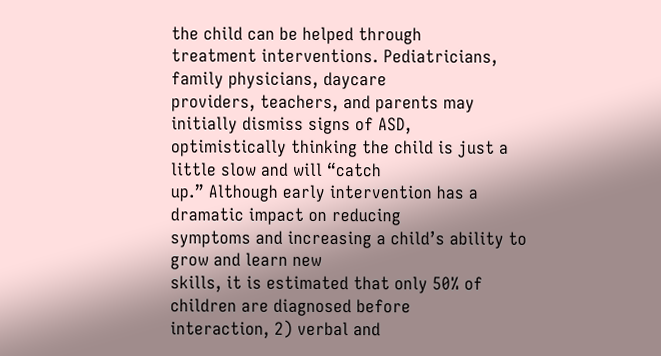the child can be helped through
treatment interventions. Pediatricians, family physicians, daycare
providers, teachers, and parents may initially dismiss signs of ASD,
optimistically thinking the child is just a little slow and will “catch
up.” Although early intervention has a dramatic impact on reducing
symptoms and increasing a child’s ability to grow and learn new
skills, it is estimated that only 50% of children are diagnosed before
interaction, 2) verbal and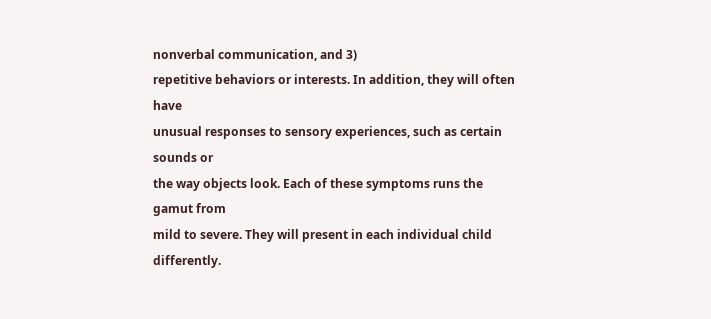nonverbal communication, and 3)
repetitive behaviors or interests. In addition, they will often have
unusual responses to sensory experiences, such as certain sounds or
the way objects look. Each of these symptoms runs the gamut from
mild to severe. They will present in each individual child differently.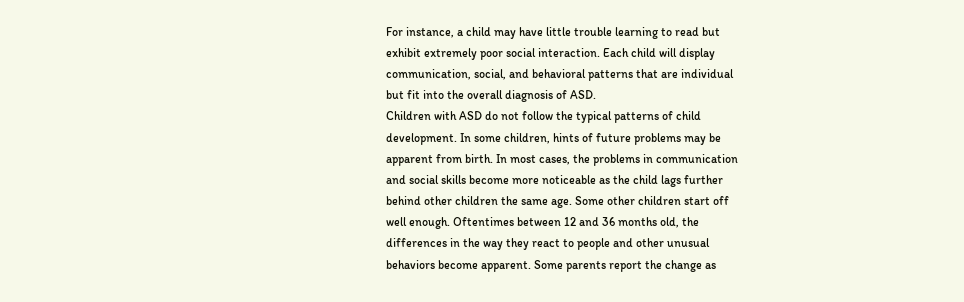For instance, a child may have little trouble learning to read but
exhibit extremely poor social interaction. Each child will display
communication, social, and behavioral patterns that are individual
but fit into the overall diagnosis of ASD.
Children with ASD do not follow the typical patterns of child
development. In some children, hints of future problems may be
apparent from birth. In most cases, the problems in communication
and social skills become more noticeable as the child lags further
behind other children the same age. Some other children start off
well enough. Oftentimes between 12 and 36 months old, the
differences in the way they react to people and other unusual
behaviors become apparent. Some parents report the change as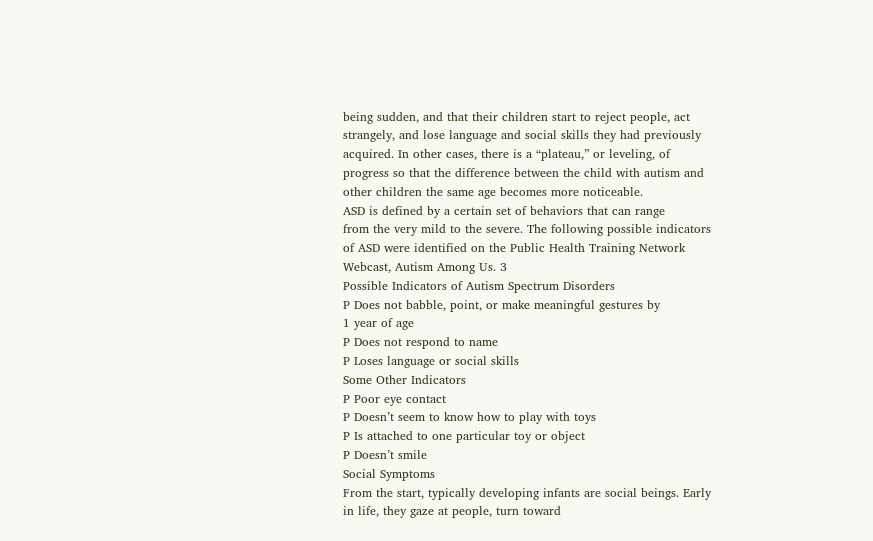being sudden, and that their children start to reject people, act
strangely, and lose language and social skills they had previously
acquired. In other cases, there is a “plateau,” or leveling, of
progress so that the difference between the child with autism and
other children the same age becomes more noticeable.
ASD is defined by a certain set of behaviors that can range
from the very mild to the severe. The following possible indicators
of ASD were identified on the Public Health Training Network
Webcast, Autism Among Us. 3
Possible Indicators of Autism Spectrum Disorders
P Does not babble, point, or make meaningful gestures by
1 year of age
P Does not respond to name
P Loses language or social skills
Some Other Indicators
P Poor eye contact
P Doesn’t seem to know how to play with toys
P Is attached to one particular toy or object
P Doesn’t smile
Social Symptoms
From the start, typically developing infants are social beings. Early
in life, they gaze at people, turn toward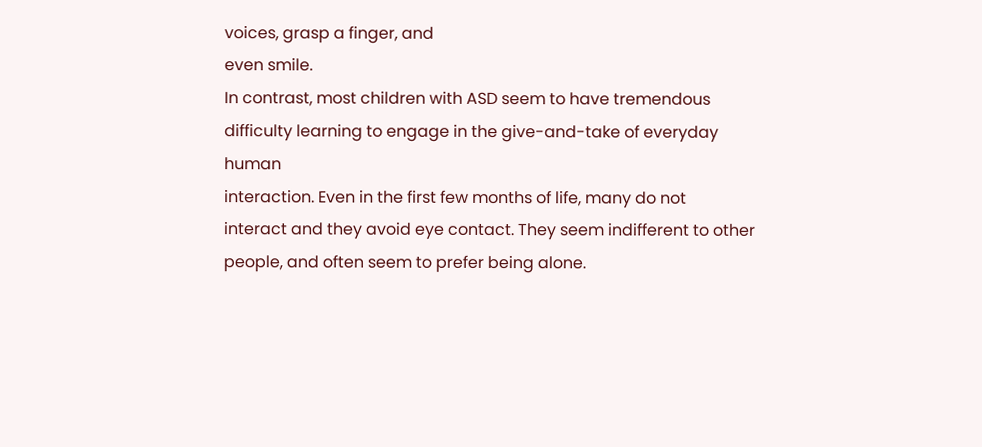voices, grasp a finger, and
even smile.
In contrast, most children with ASD seem to have tremendous
difficulty learning to engage in the give-and-take of everyday human
interaction. Even in the first few months of life, many do not
interact and they avoid eye contact. They seem indifferent to other
people, and often seem to prefer being alone.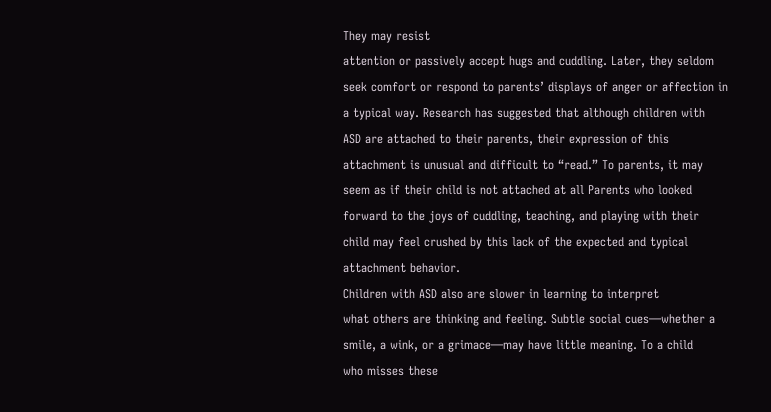They may resist
attention or passively accept hugs and cuddling. Later, they seldom
seek comfort or respond to parents’ displays of anger or affection in
a typical way. Research has suggested that although children with
ASD are attached to their parents, their expression of this
attachment is unusual and difficult to “read.” To parents, it may
seem as if their child is not attached at all Parents who looked
forward to the joys of cuddling, teaching, and playing with their
child may feel crushed by this lack of the expected and typical
attachment behavior.
Children with ASD also are slower in learning to interpret
what others are thinking and feeling. Subtle social cues—whether a
smile, a wink, or a grimace—may have little meaning. To a child
who misses these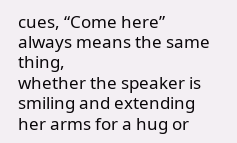cues, “Come here” always means the same thing,
whether the speaker is smiling and extending her arms for a hug or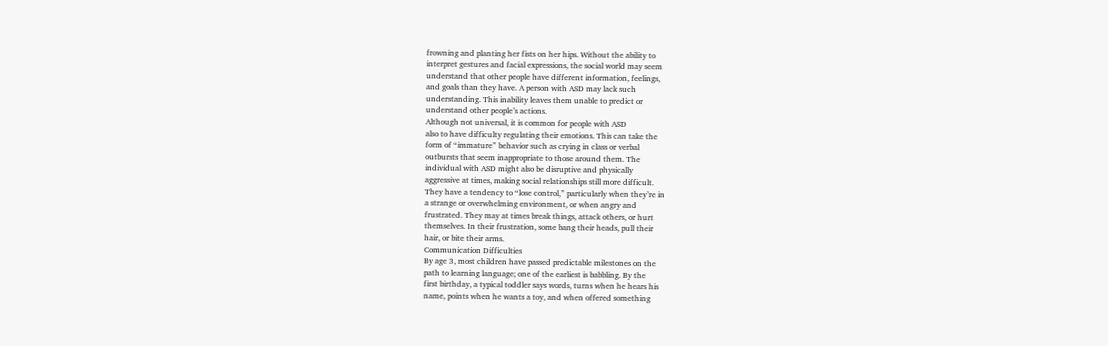frowning and planting her fists on her hips. Without the ability to
interpret gestures and facial expressions, the social world may seem
understand that other people have different information, feelings,
and goals than they have. A person with ASD may lack such
understanding. This inability leaves them unable to predict or
understand other people’s actions.
Although not universal, it is common for people with ASD
also to have difficulty regulating their emotions. This can take the
form of “immature” behavior such as crying in class or verbal
outbursts that seem inappropriate to those around them. The
individual with ASD might also be disruptive and physically
aggressive at times, making social relationships still more difficult.
They have a tendency to “lose control,” particularly when they’re in
a strange or overwhelming environment, or when angry and
frustrated. They may at times break things, attack others, or hurt
themselves. In their frustration, some bang their heads, pull their
hair, or bite their arms.
Communication Difficulties
By age 3, most children have passed predictable milestones on the
path to learning language; one of the earliest is babbling. By the
first birthday, a typical toddler says words, turns when he hears his
name, points when he wants a toy, and when offered something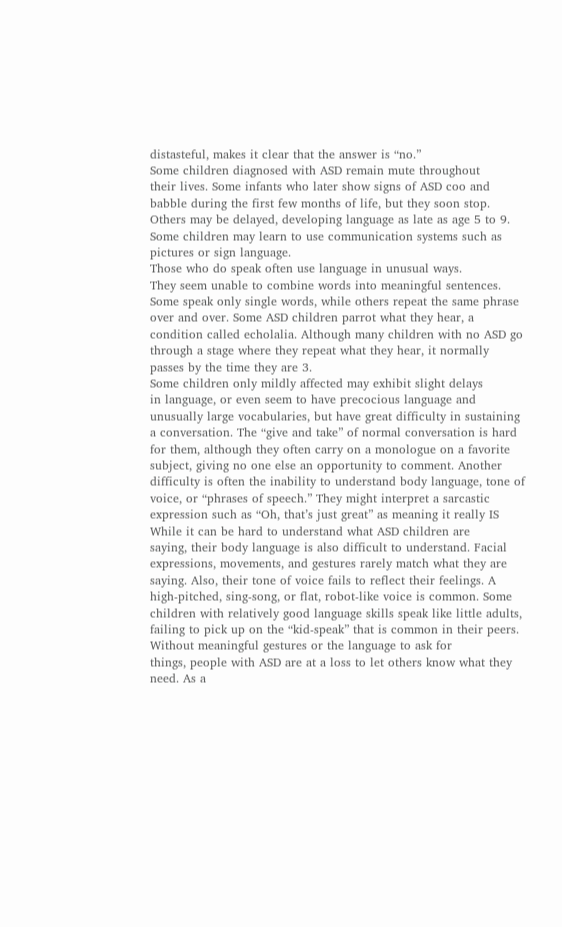distasteful, makes it clear that the answer is “no.”
Some children diagnosed with ASD remain mute throughout
their lives. Some infants who later show signs of ASD coo and
babble during the first few months of life, but they soon stop.
Others may be delayed, developing language as late as age 5 to 9.
Some children may learn to use communication systems such as
pictures or sign language.
Those who do speak often use language in unusual ways.
They seem unable to combine words into meaningful sentences.
Some speak only single words, while others repeat the same phrase
over and over. Some ASD children parrot what they hear, a
condition called echolalia. Although many children with no ASD go
through a stage where they repeat what they hear, it normally
passes by the time they are 3.
Some children only mildly affected may exhibit slight delays
in language, or even seem to have precocious language and
unusually large vocabularies, but have great difficulty in sustaining
a conversation. The “give and take” of normal conversation is hard
for them, although they often carry on a monologue on a favorite
subject, giving no one else an opportunity to comment. Another
difficulty is often the inability to understand body language, tone of
voice, or “phrases of speech.” They might interpret a sarcastic
expression such as “Oh, that’s just great” as meaning it really IS
While it can be hard to understand what ASD children are
saying, their body language is also difficult to understand. Facial
expressions, movements, and gestures rarely match what they are
saying. Also, their tone of voice fails to reflect their feelings. A
high-pitched, sing-song, or flat, robot-like voice is common. Some
children with relatively good language skills speak like little adults,
failing to pick up on the “kid-speak” that is common in their peers.
Without meaningful gestures or the language to ask for
things, people with ASD are at a loss to let others know what they
need. As a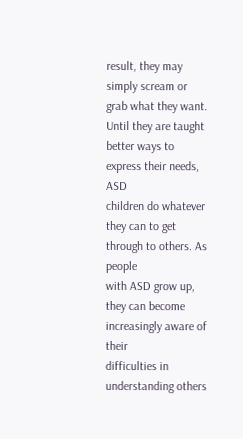result, they may simply scream or grab what they want.
Until they are taught better ways to express their needs, ASD
children do whatever they can to get through to others. As people
with ASD grow up, they can become increasingly aware of their
difficulties in understanding others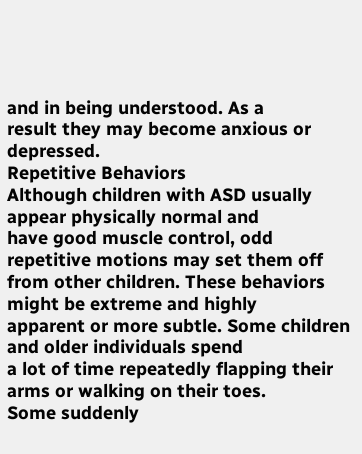and in being understood. As a
result they may become anxious or depressed.
Repetitive Behaviors
Although children with ASD usually appear physically normal and
have good muscle control, odd repetitive motions may set them off
from other children. These behaviors might be extreme and highly
apparent or more subtle. Some children and older individuals spend
a lot of time repeatedly flapping their arms or walking on their toes.
Some suddenly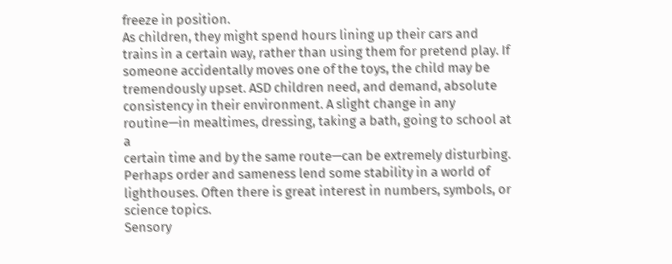freeze in position.
As children, they might spend hours lining up their cars and
trains in a certain way, rather than using them for pretend play. If
someone accidentally moves one of the toys, the child may be
tremendously upset. ASD children need, and demand, absolute
consistency in their environment. A slight change in any
routine—in mealtimes, dressing, taking a bath, going to school at a
certain time and by the same route—can be extremely disturbing.
Perhaps order and sameness lend some stability in a world of
lighthouses. Often there is great interest in numbers, symbols, or
science topics.
Sensory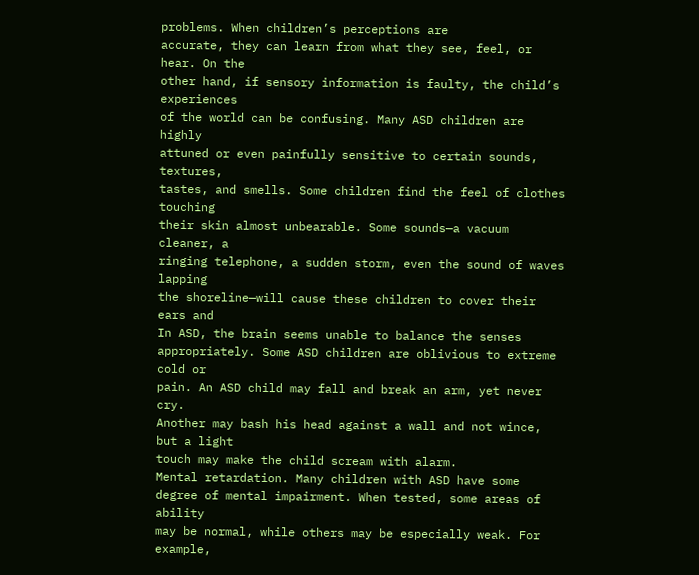problems. When children’s perceptions are
accurate, they can learn from what they see, feel, or hear. On the
other hand, if sensory information is faulty, the child’s experiences
of the world can be confusing. Many ASD children are highly
attuned or even painfully sensitive to certain sounds, textures,
tastes, and smells. Some children find the feel of clothes touching
their skin almost unbearable. Some sounds—a vacuum cleaner, a
ringing telephone, a sudden storm, even the sound of waves lapping
the shoreline—will cause these children to cover their ears and
In ASD, the brain seems unable to balance the senses
appropriately. Some ASD children are oblivious to extreme cold or
pain. An ASD child may fall and break an arm, yet never cry.
Another may bash his head against a wall and not wince, but a light
touch may make the child scream with alarm.
Mental retardation. Many children with ASD have some
degree of mental impairment. When tested, some areas of ability
may be normal, while others may be especially weak. For example,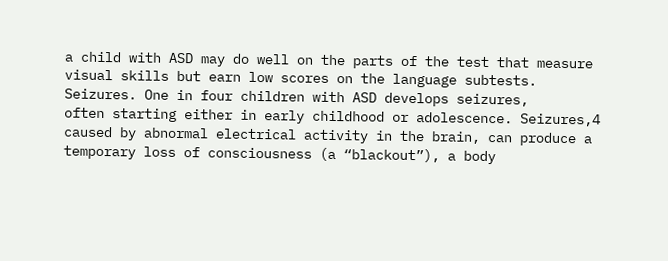a child with ASD may do well on the parts of the test that measure
visual skills but earn low scores on the language subtests.
Seizures. One in four children with ASD develops seizures,
often starting either in early childhood or adolescence. Seizures,4
caused by abnormal electrical activity in the brain, can produce a
temporary loss of consciousness (a “blackout”), a body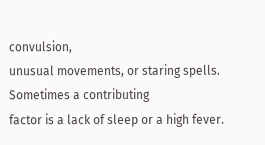convulsion,
unusual movements, or staring spells. Sometimes a contributing
factor is a lack of sleep or a high fever.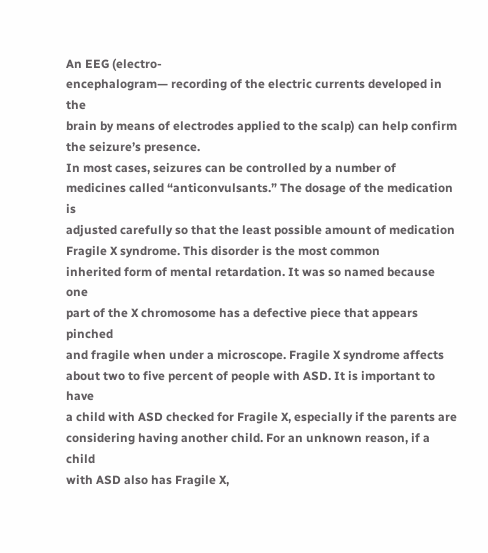An EEG (electro-
encephalogram— recording of the electric currents developed in the
brain by means of electrodes applied to the scalp) can help confirm
the seizure’s presence.
In most cases, seizures can be controlled by a number of
medicines called “anticonvulsants.” The dosage of the medication is
adjusted carefully so that the least possible amount of medication
Fragile X syndrome. This disorder is the most common
inherited form of mental retardation. It was so named because one
part of the X chromosome has a defective piece that appears pinched
and fragile when under a microscope. Fragile X syndrome affects
about two to five percent of people with ASD. It is important to have
a child with ASD checked for Fragile X, especially if the parents are
considering having another child. For an unknown reason, if a child
with ASD also has Fragile X,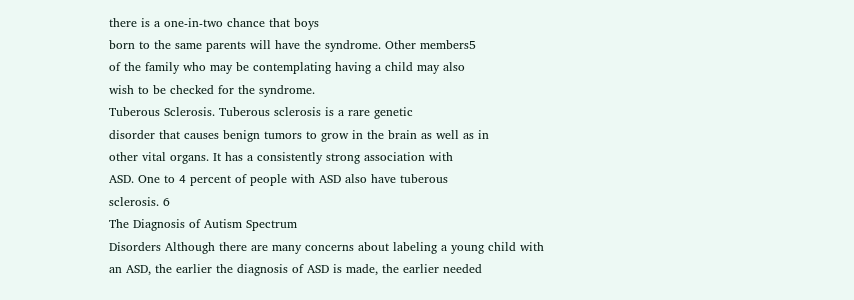there is a one-in-two chance that boys
born to the same parents will have the syndrome. Other members5
of the family who may be contemplating having a child may also
wish to be checked for the syndrome.
Tuberous Sclerosis. Tuberous sclerosis is a rare genetic
disorder that causes benign tumors to grow in the brain as well as in
other vital organs. It has a consistently strong association with
ASD. One to 4 percent of people with ASD also have tuberous
sclerosis. 6
The Diagnosis of Autism Spectrum
Disorders Although there are many concerns about labeling a young child with
an ASD, the earlier the diagnosis of ASD is made, the earlier needed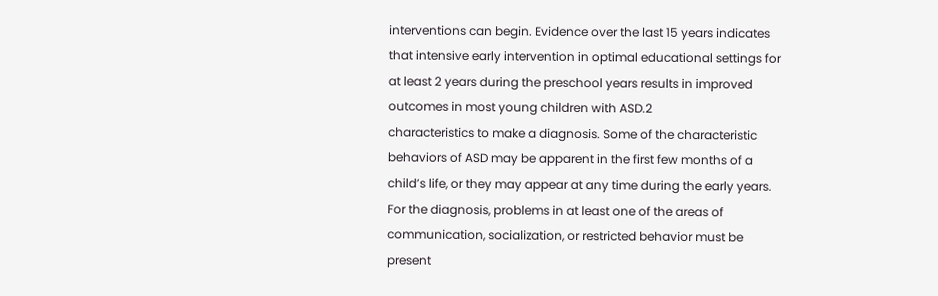interventions can begin. Evidence over the last 15 years indicates
that intensive early intervention in optimal educational settings for
at least 2 years during the preschool years results in improved
outcomes in most young children with ASD.2
characteristics to make a diagnosis. Some of the characteristic
behaviors of ASD may be apparent in the first few months of a
child’s life, or they may appear at any time during the early years.
For the diagnosis, problems in at least one of the areas of
communication, socialization, or restricted behavior must be present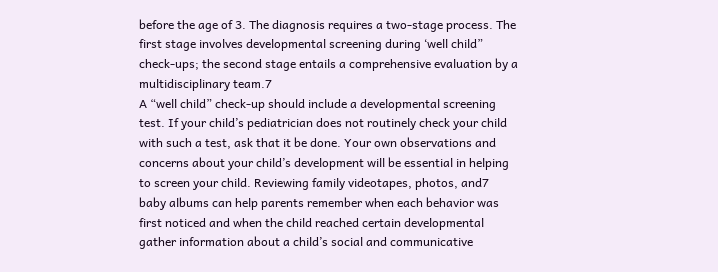before the age of 3. The diagnosis requires a two-stage process. The
first stage involves developmental screening during ‘well child”
check-ups; the second stage entails a comprehensive evaluation by a
multidisciplinary team.7
A “well child” check-up should include a developmental screening
test. If your child’s pediatrician does not routinely check your child
with such a test, ask that it be done. Your own observations and
concerns about your child’s development will be essential in helping
to screen your child. Reviewing family videotapes, photos, and7
baby albums can help parents remember when each behavior was
first noticed and when the child reached certain developmental
gather information about a child’s social and communicative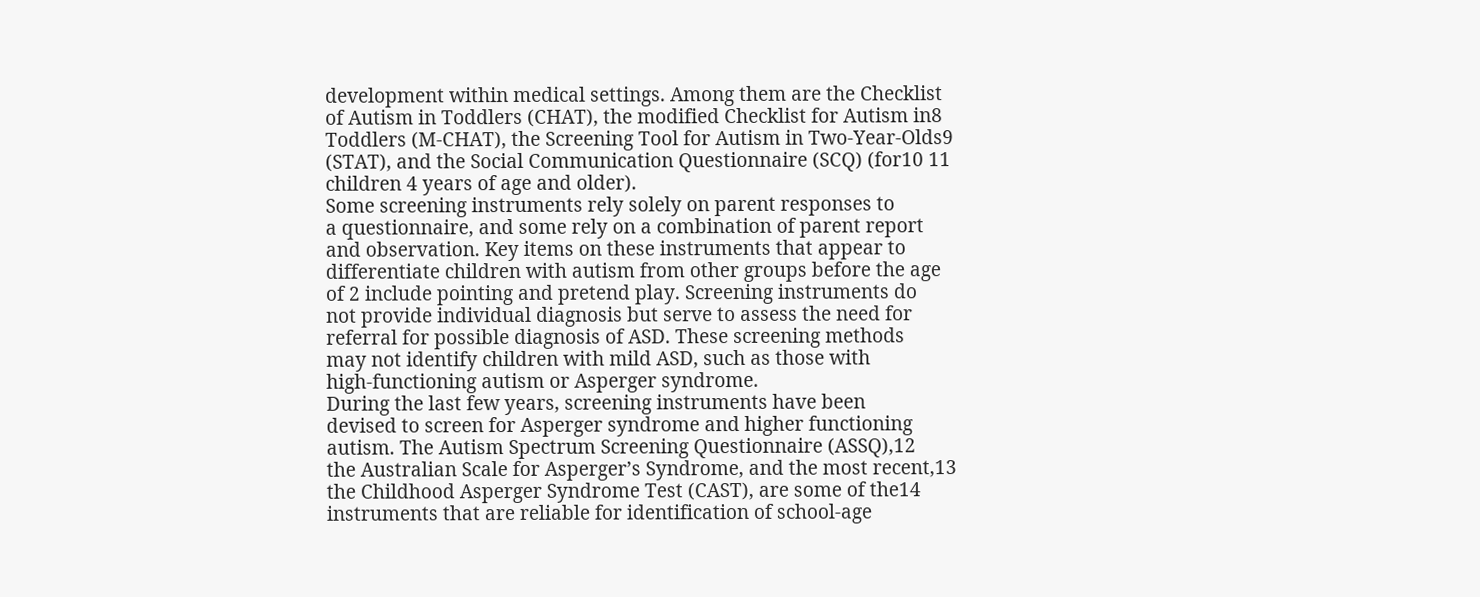development within medical settings. Among them are the Checklist
of Autism in Toddlers (CHAT), the modified Checklist for Autism in8
Toddlers (M-CHAT), the Screening Tool for Autism in Two-Year-Olds9
(STAT), and the Social Communication Questionnaire (SCQ) (for10 11
children 4 years of age and older).
Some screening instruments rely solely on parent responses to
a questionnaire, and some rely on a combination of parent report
and observation. Key items on these instruments that appear to
differentiate children with autism from other groups before the age
of 2 include pointing and pretend play. Screening instruments do
not provide individual diagnosis but serve to assess the need for
referral for possible diagnosis of ASD. These screening methods
may not identify children with mild ASD, such as those with
high-functioning autism or Asperger syndrome.
During the last few years, screening instruments have been
devised to screen for Asperger syndrome and higher functioning
autism. The Autism Spectrum Screening Questionnaire (ASSQ),12
the Australian Scale for Asperger’s Syndrome, and the most recent,13
the Childhood Asperger Syndrome Test (CAST), are some of the14
instruments that are reliable for identification of school-age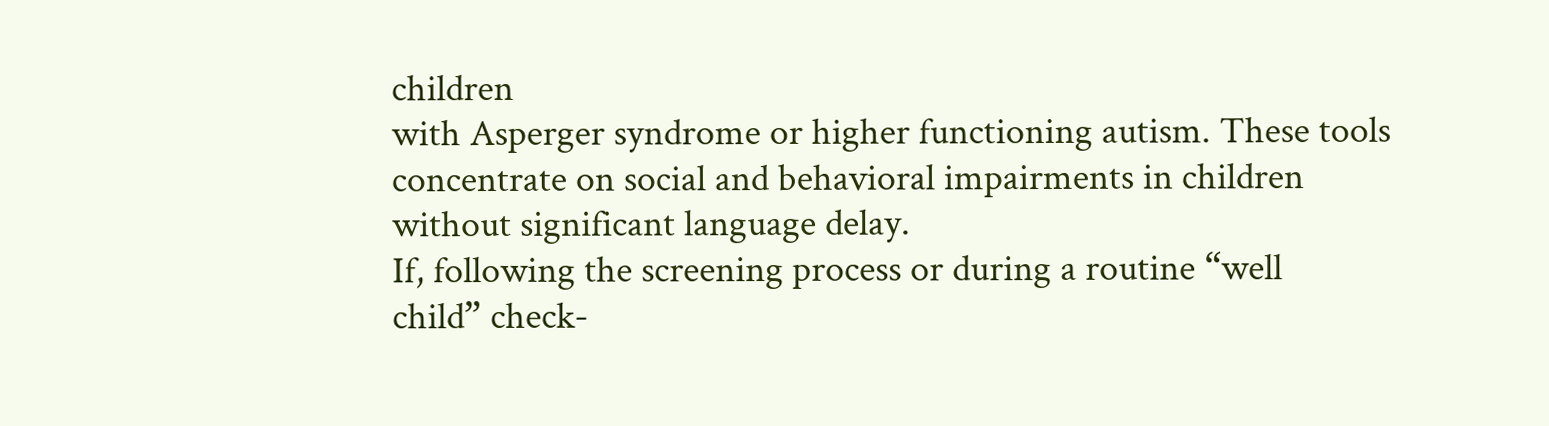children
with Asperger syndrome or higher functioning autism. These tools
concentrate on social and behavioral impairments in children
without significant language delay.
If, following the screening process or during a routine “well
child” check-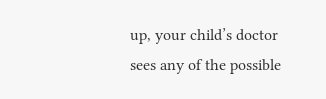up, your child’s doctor sees any of the possible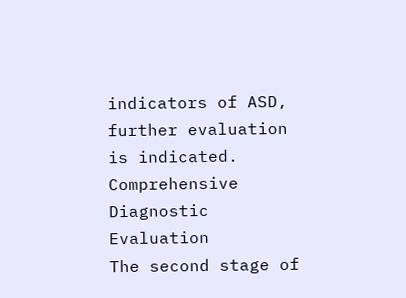indicators of ASD, further evaluation is indicated.
Comprehensive Diagnostic Evaluation
The second stage of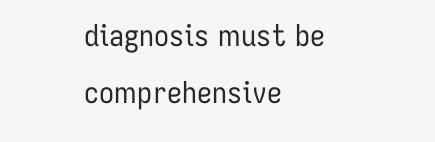diagnosis must be comprehensive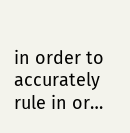in order to
accurately rule in or…